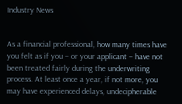Industry News


As a financial professional, how many times have you felt as if you – or your applicant – have not been treated fairly during the underwriting process. At least once a year, if not more, you may have experienced delays, undecipherable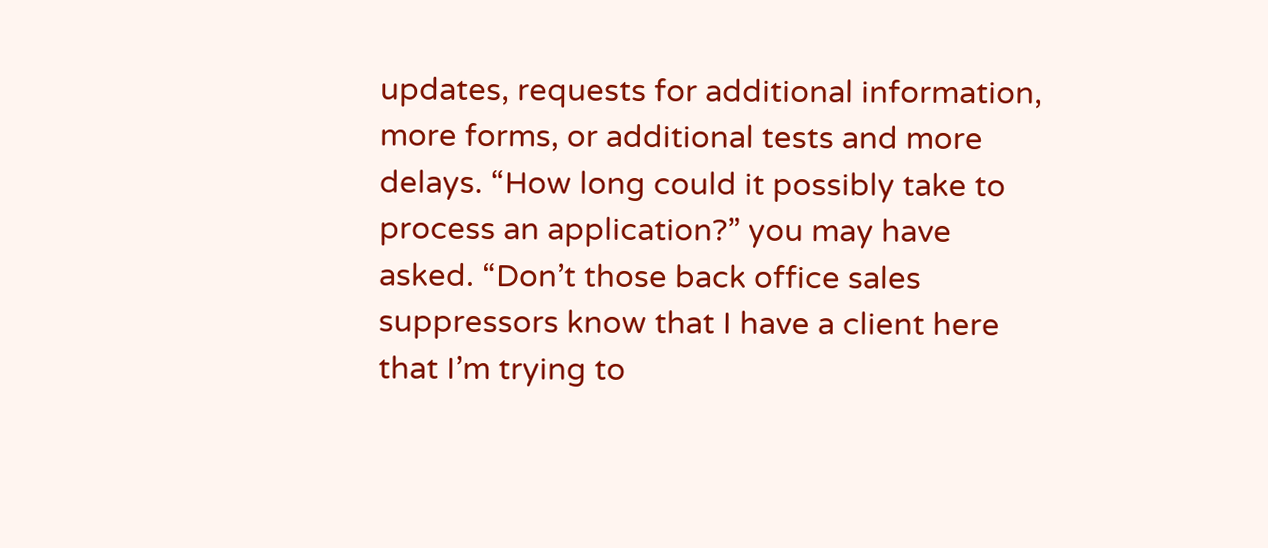updates, requests for additional information, more forms, or additional tests and more delays. “How long could it possibly take to process an application?” you may have asked. “Don’t those back office sales suppressors know that I have a client here that I’m trying to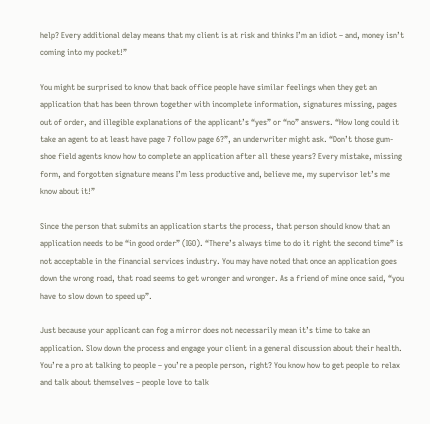help? Every additional delay means that my client is at risk and thinks I’m an idiot – and, money isn’t coming into my pocket!”

You might be surprised to know that back office people have similar feelings when they get an application that has been thrown together with incomplete information, signatures missing, pages out of order, and illegible explanations of the applicant’s “yes” or “no” answers. “How long could it take an agent to at least have page 7 follow page 6?”, an underwriter might ask. “Don’t those gum-shoe field agents know how to complete an application after all these years? Every mistake, missing form, and forgotten signature means I’m less productive and, believe me, my supervisor let’s me know about it!”

Since the person that submits an application starts the process, that person should know that an application needs to be “in good order” (IGO). “There’s always time to do it right the second time” is not acceptable in the financial services industry. You may have noted that once an application goes down the wrong road, that road seems to get wronger and wronger. As a friend of mine once said, “you have to slow down to speed up”.

Just because your applicant can fog a mirror does not necessarily mean it’s time to take an application. Slow down the process and engage your client in a general discussion about their health. You’re a pro at talking to people – you’re a people person, right? You know how to get people to relax and talk about themselves – people love to talk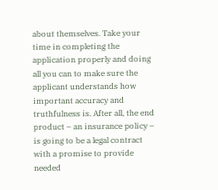about themselves. Take your time in completing the application properly and doing all you can to make sure the applicant understands how important accuracy and truthfulness is. After all, the end product – an insurance policy – is going to be a legal contract with a promise to provide needed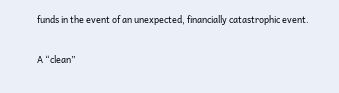funds in the event of an unexpected, financially catastrophic event.

A “clean”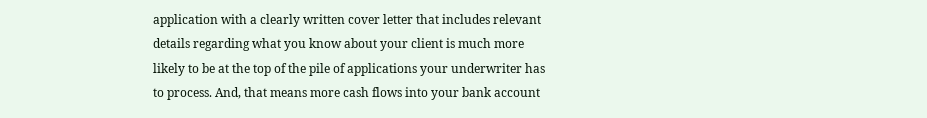application with a clearly written cover letter that includes relevant details regarding what you know about your client is much more likely to be at the top of the pile of applications your underwriter has to process. And, that means more cash flows into your bank account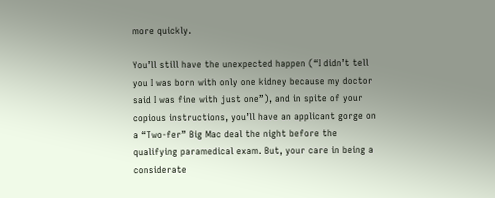more quickly.

You’ll still have the unexpected happen (“I didn’t tell you I was born with only one kidney because my doctor said I was fine with just one”), and in spite of your copious instructions, you’ll have an applicant gorge on a “Two-fer” Big Mac deal the night before the qualifying paramedical exam. But, your care in being a considerate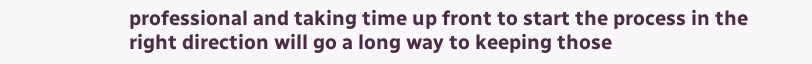professional and taking time up front to start the process in the right direction will go a long way to keeping those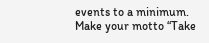events to a minimum. Make your motto “Take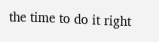the time to do it right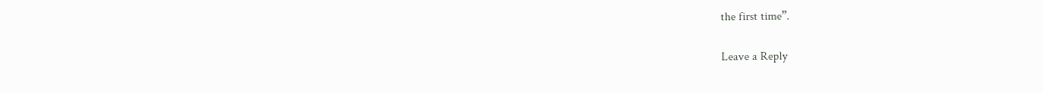the first time”.

Leave a Reply